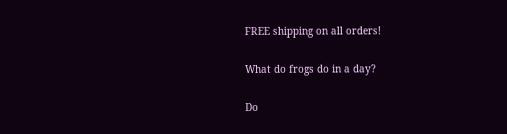FREE shipping on all orders!

What do frogs do in a day?

Do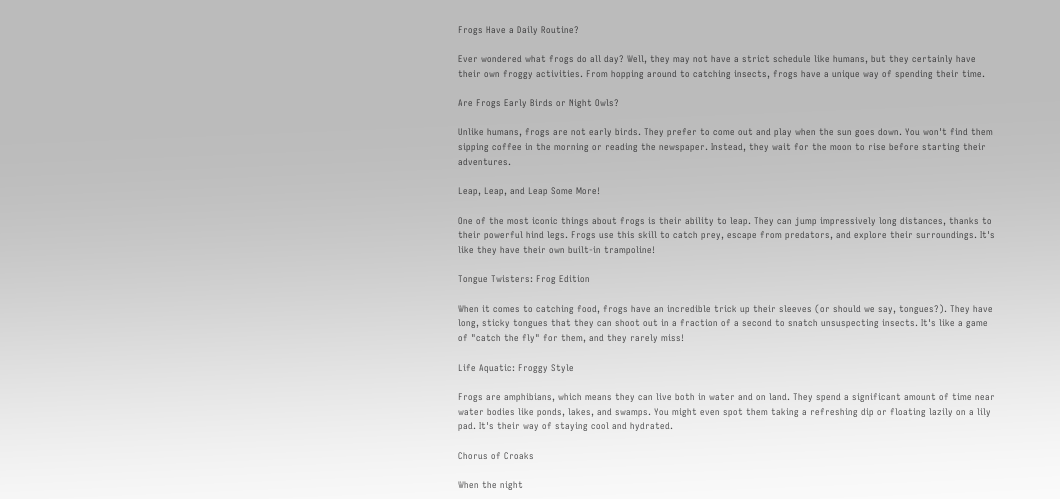Frogs Have a Daily Routine?

Ever wondered what frogs do all day? Well, they may not have a strict schedule like humans, but they certainly have their own froggy activities. From hopping around to catching insects, frogs have a unique way of spending their time.

Are Frogs Early Birds or Night Owls?

Unlike humans, frogs are not early birds. They prefer to come out and play when the sun goes down. You won't find them sipping coffee in the morning or reading the newspaper. Instead, they wait for the moon to rise before starting their adventures.

Leap, Leap, and Leap Some More!

One of the most iconic things about frogs is their ability to leap. They can jump impressively long distances, thanks to their powerful hind legs. Frogs use this skill to catch prey, escape from predators, and explore their surroundings. It's like they have their own built-in trampoline!

Tongue Twisters: Frog Edition

When it comes to catching food, frogs have an incredible trick up their sleeves (or should we say, tongues?). They have long, sticky tongues that they can shoot out in a fraction of a second to snatch unsuspecting insects. It's like a game of "catch the fly" for them, and they rarely miss!

Life Aquatic: Froggy Style

Frogs are amphibians, which means they can live both in water and on land. They spend a significant amount of time near water bodies like ponds, lakes, and swamps. You might even spot them taking a refreshing dip or floating lazily on a lily pad. It's their way of staying cool and hydrated.

Chorus of Croaks

When the night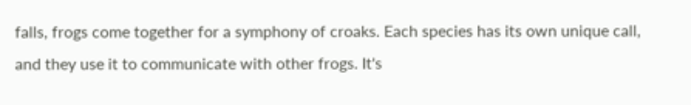falls, frogs come together for a symphony of croaks. Each species has its own unique call, and they use it to communicate with other frogs. It's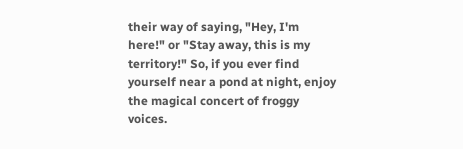their way of saying, "Hey, I'm here!" or "Stay away, this is my territory!" So, if you ever find yourself near a pond at night, enjoy the magical concert of froggy voices.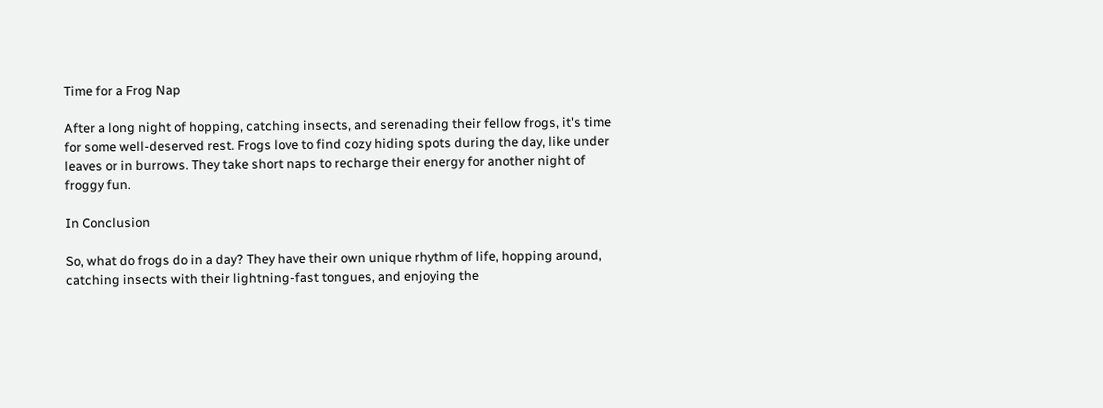Time for a Frog Nap

After a long night of hopping, catching insects, and serenading their fellow frogs, it's time for some well-deserved rest. Frogs love to find cozy hiding spots during the day, like under leaves or in burrows. They take short naps to recharge their energy for another night of froggy fun.

In Conclusion

So, what do frogs do in a day? They have their own unique rhythm of life, hopping around, catching insects with their lightning-fast tongues, and enjoying the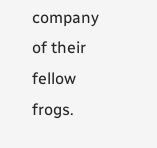company of their fellow frogs.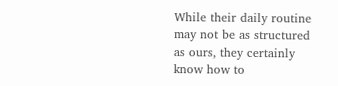While their daily routine may not be as structured as ours, they certainly know how to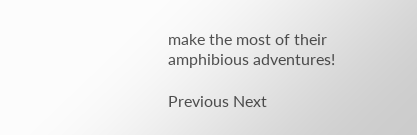make the most of their amphibious adventures!

Previous Next